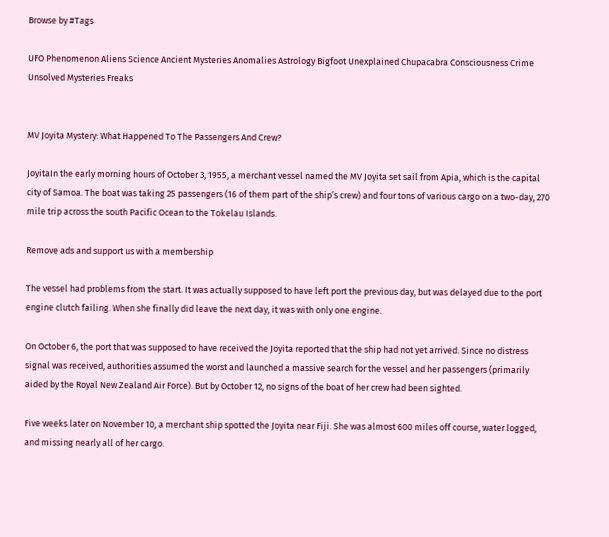Browse by #Tags

UFO Phenomenon Aliens Science Ancient Mysteries Anomalies Astrology Bigfoot Unexplained Chupacabra Consciousness Crime Unsolved Mysteries Freaks


MV Joyita Mystery: What Happened To The Passengers And Crew?

JoyitaIn the early morning hours of October 3, 1955, a merchant vessel named the MV Joyita set sail from Apia, which is the capital city of Samoa. The boat was taking 25 passengers (16 of them part of the ship’s crew) and four tons of various cargo on a two-day, 270 mile trip across the south Pacific Ocean to the Tokelau Islands.

Remove ads and support us with a membership

The vessel had problems from the start. It was actually supposed to have left port the previous day, but was delayed due to the port engine clutch failing. When she finally did leave the next day, it was with only one engine.

On October 6, the port that was supposed to have received the Joyita reported that the ship had not yet arrived. Since no distress signal was received, authorities assumed the worst and launched a massive search for the vessel and her passengers (primarily aided by the Royal New Zealand Air Force). But by October 12, no signs of the boat of her crew had been sighted.

Five weeks later on November 10, a merchant ship spotted the Joyita near Fiji. She was almost 600 miles off course, water logged, and missing nearly all of her cargo.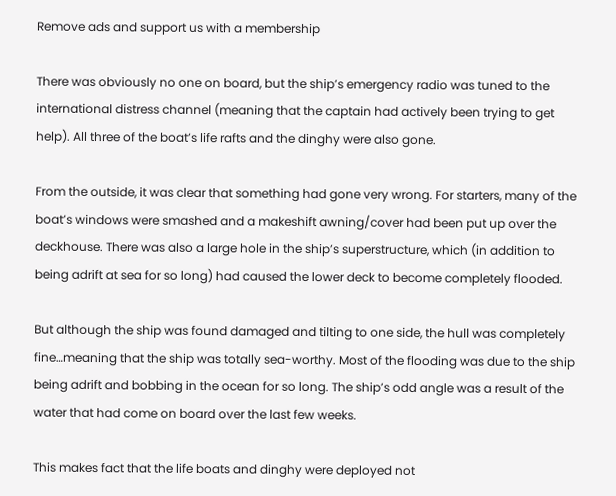Remove ads and support us with a membership

There was obviously no one on board, but the ship’s emergency radio was tuned to the international distress channel (meaning that the captain had actively been trying to get help). All three of the boat’s life rafts and the dinghy were also gone.

From the outside, it was clear that something had gone very wrong. For starters, many of the boat’s windows were smashed and a makeshift awning/cover had been put up over the deckhouse. There was also a large hole in the ship’s superstructure, which (in addition to being adrift at sea for so long) had caused the lower deck to become completely flooded.

But although the ship was found damaged and tilting to one side, the hull was completely fine…meaning that the ship was totally sea-worthy. Most of the flooding was due to the ship being adrift and bobbing in the ocean for so long. The ship’s odd angle was a result of the water that had come on board over the last few weeks.

This makes fact that the life boats and dinghy were deployed not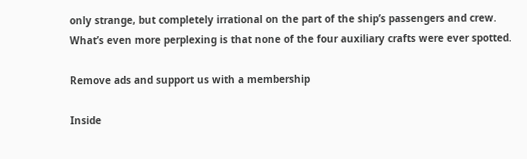only strange, but completely irrational on the part of the ship’s passengers and crew. What’s even more perplexing is that none of the four auxiliary crafts were ever spotted.

Remove ads and support us with a membership

Inside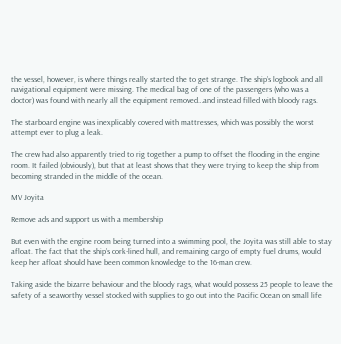the vessel, however, is where things really started the to get strange. The ship’s logbook and all navigational equipment were missing. The medical bag of one of the passengers (who was a doctor) was found with nearly all the equipment removed…and instead filled with bloody rags.

The starboard engine was inexplicably covered with mattresses, which was possibly the worst attempt ever to plug a leak.

The crew had also apparently tried to rig together a pump to offset the flooding in the engine room. It failed (obviously), but that at least shows that they were trying to keep the ship from becoming stranded in the middle of the ocean.

MV Joyita

Remove ads and support us with a membership

But even with the engine room being turned into a swimming pool, the Joyita was still able to stay afloat. The fact that the ship’s cork-lined hull, and remaining cargo of empty fuel drums, would keep her afloat should have been common knowledge to the 16-man crew.

Taking aside the bizarre behaviour and the bloody rags, what would possess 25 people to leave the safety of a seaworthy vessel stocked with supplies to go out into the Pacific Ocean on small life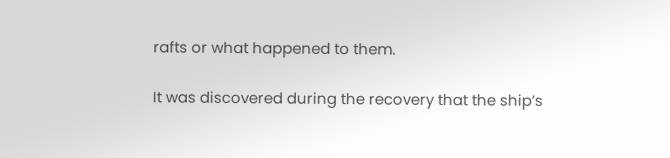rafts or what happened to them.

It was discovered during the recovery that the ship’s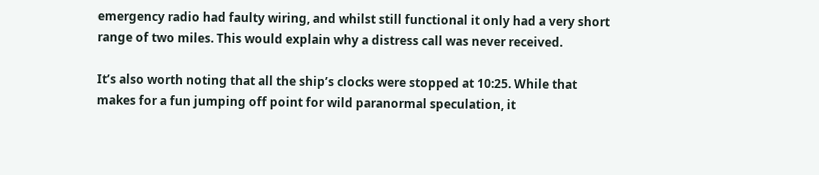emergency radio had faulty wiring, and whilst still functional it only had a very short range of two miles. This would explain why a distress call was never received.

It’s also worth noting that all the ship’s clocks were stopped at 10:25. While that makes for a fun jumping off point for wild paranormal speculation, it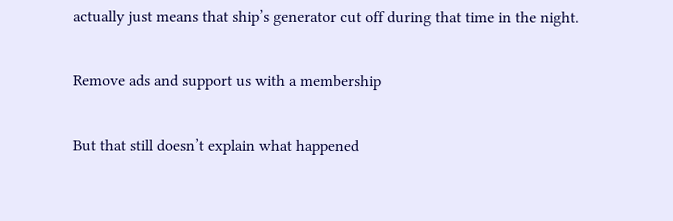actually just means that ship’s generator cut off during that time in the night.

Remove ads and support us with a membership

But that still doesn’t explain what happened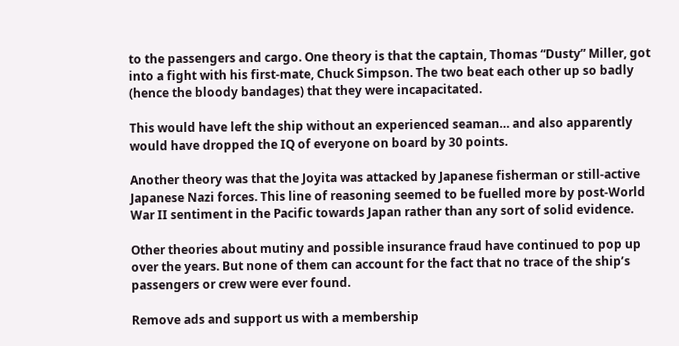to the passengers and cargo. One theory is that the captain, Thomas “Dusty” Miller, got into a fight with his first-mate, Chuck Simpson. The two beat each other up so badly (hence the bloody bandages) that they were incapacitated.

This would have left the ship without an experienced seaman… and also apparently would have dropped the IQ of everyone on board by 30 points.

Another theory was that the Joyita was attacked by Japanese fisherman or still-active Japanese Nazi forces. This line of reasoning seemed to be fuelled more by post-World War II sentiment in the Pacific towards Japan rather than any sort of solid evidence.

Other theories about mutiny and possible insurance fraud have continued to pop up over the years. But none of them can account for the fact that no trace of the ship’s passengers or crew were ever found.

Remove ads and support us with a membership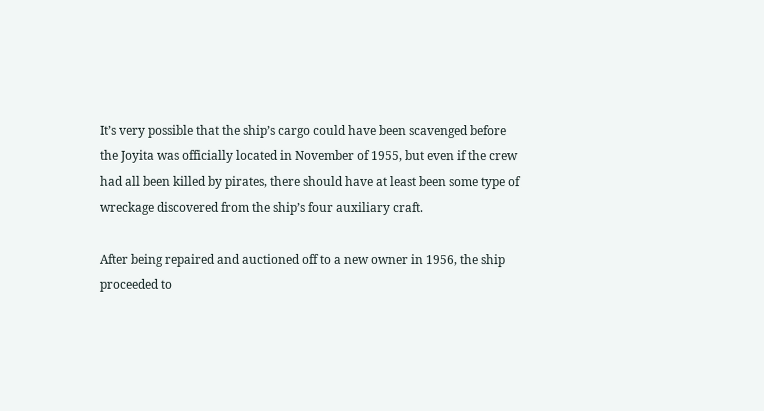It’s very possible that the ship’s cargo could have been scavenged before the Joyita was officially located in November of 1955, but even if the crew had all been killed by pirates, there should have at least been some type of wreckage discovered from the ship’s four auxiliary craft.

After being repaired and auctioned off to a new owner in 1956, the ship proceeded to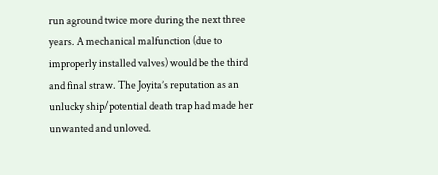run aground twice more during the next three years. A mechanical malfunction (due to improperly installed valves) would be the third and final straw. The Joyita’s reputation as an unlucky ship/potential death trap had made her unwanted and unloved.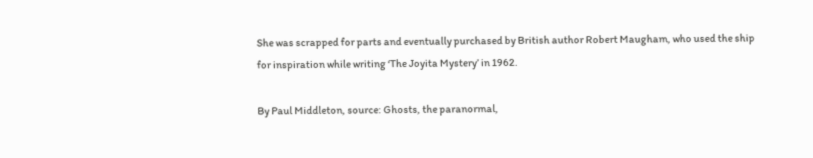She was scrapped for parts and eventually purchased by British author Robert Maugham, who used the ship for inspiration while writing ‘The Joyita Mystery’ in 1962.

By Paul Middleton, source: Ghosts, the paranormal,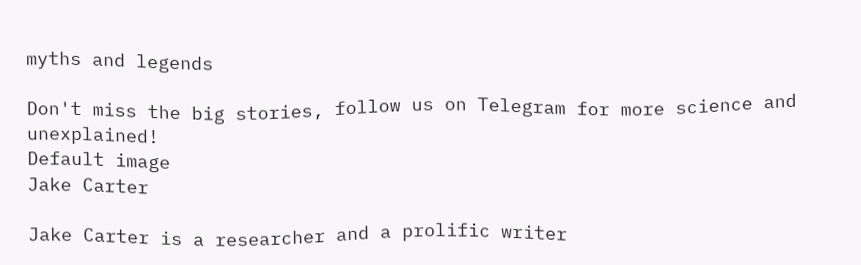myths and legends

Don't miss the big stories, follow us on Telegram for more science and unexplained!
Default image
Jake Carter

Jake Carter is a researcher and a prolific writer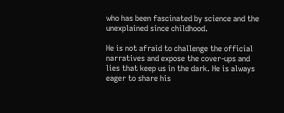who has been fascinated by science and the unexplained since childhood.

He is not afraid to challenge the official narratives and expose the cover-ups and lies that keep us in the dark. He is always eager to share his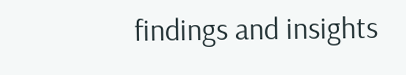findings and insights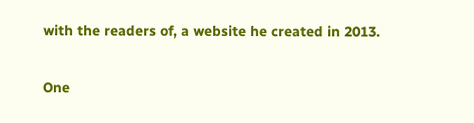with the readers of, a website he created in 2013.

One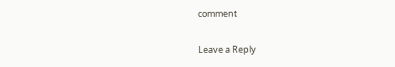comment

Leave a Reply